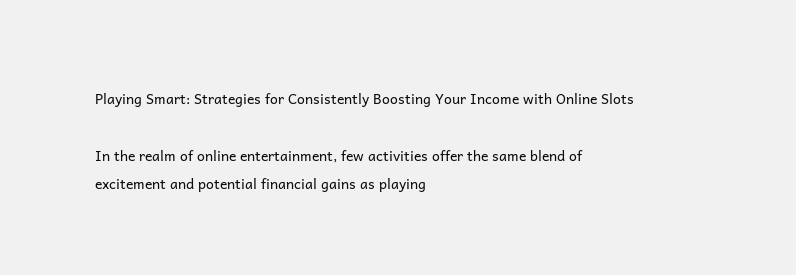Playing Smart: Strategies for Consistently Boosting Your Income with Online Slots

In the realm of online entertainment, few activities offer the same blend of excitement and potential financial gains as playing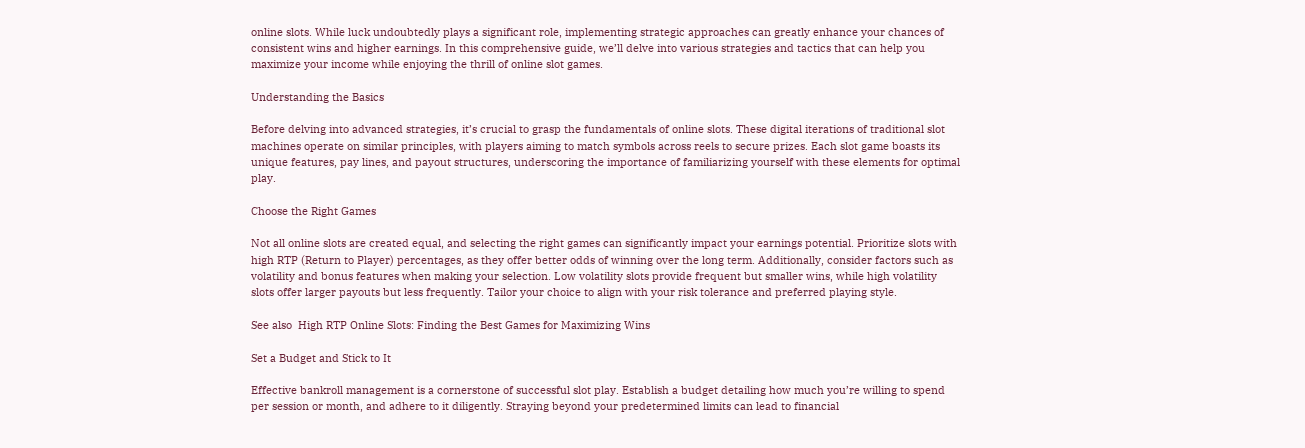online slots. While luck undoubtedly plays a significant role, implementing strategic approaches can greatly enhance your chances of consistent wins and higher earnings. In this comprehensive guide, we’ll delve into various strategies and tactics that can help you maximize your income while enjoying the thrill of online slot games.

Understanding the Basics

Before delving into advanced strategies, it’s crucial to grasp the fundamentals of online slots. These digital iterations of traditional slot machines operate on similar principles, with players aiming to match symbols across reels to secure prizes. Each slot game boasts its unique features, pay lines, and payout structures, underscoring the importance of familiarizing yourself with these elements for optimal play.

Choose the Right Games

Not all online slots are created equal, and selecting the right games can significantly impact your earnings potential. Prioritize slots with high RTP (Return to Player) percentages, as they offer better odds of winning over the long term. Additionally, consider factors such as volatility and bonus features when making your selection. Low volatility slots provide frequent but smaller wins, while high volatility slots offer larger payouts but less frequently. Tailor your choice to align with your risk tolerance and preferred playing style.

See also  High RTP Online Slots: Finding the Best Games for Maximizing Wins

Set a Budget and Stick to It

Effective bankroll management is a cornerstone of successful slot play. Establish a budget detailing how much you’re willing to spend per session or month, and adhere to it diligently. Straying beyond your predetermined limits can lead to financial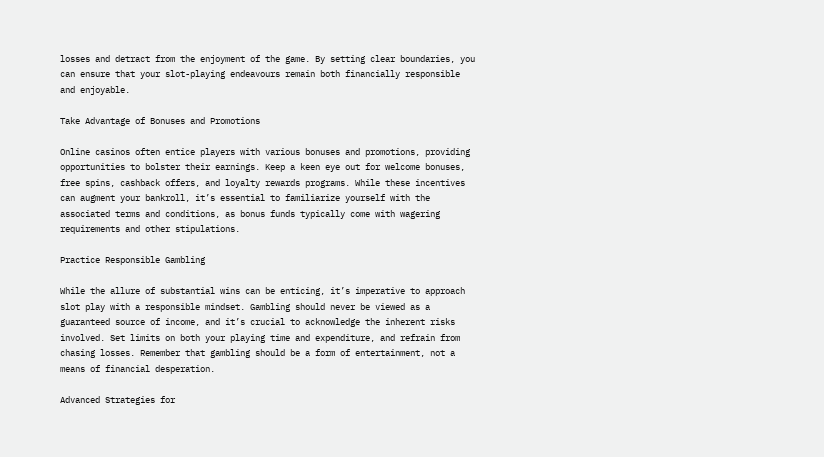losses and detract from the enjoyment of the game. By setting clear boundaries, you can ensure that your slot-playing endeavours remain both financially responsible and enjoyable.

Take Advantage of Bonuses and Promotions

Online casinos often entice players with various bonuses and promotions, providing opportunities to bolster their earnings. Keep a keen eye out for welcome bonuses, free spins, cashback offers, and loyalty rewards programs. While these incentives can augment your bankroll, it’s essential to familiarize yourself with the associated terms and conditions, as bonus funds typically come with wagering requirements and other stipulations.

Practice Responsible Gambling

While the allure of substantial wins can be enticing, it’s imperative to approach slot play with a responsible mindset. Gambling should never be viewed as a guaranteed source of income, and it’s crucial to acknowledge the inherent risks involved. Set limits on both your playing time and expenditure, and refrain from chasing losses. Remember that gambling should be a form of entertainment, not a means of financial desperation.

Advanced Strategies for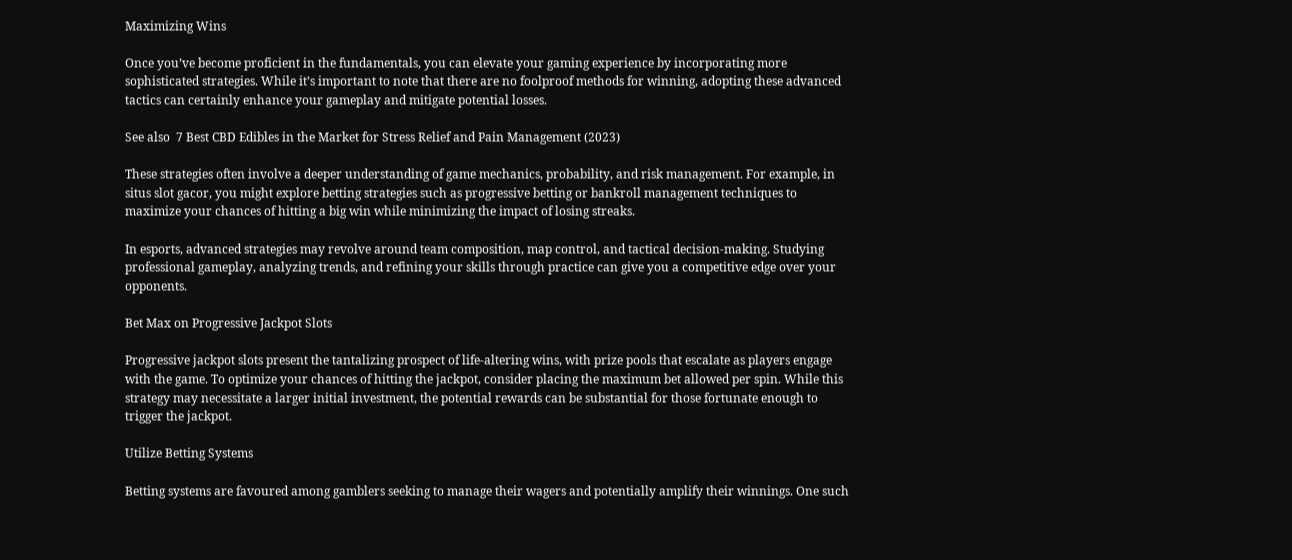Maximizing Wins

Once you’ve become proficient in the fundamentals, you can elevate your gaming experience by incorporating more sophisticated strategies. While it’s important to note that there are no foolproof methods for winning, adopting these advanced tactics can certainly enhance your gameplay and mitigate potential losses.

See also  7 Best CBD Edibles in the Market for Stress Relief and Pain Management (2023)

These strategies often involve a deeper understanding of game mechanics, probability, and risk management. For example, in situs slot gacor, you might explore betting strategies such as progressive betting or bankroll management techniques to maximize your chances of hitting a big win while minimizing the impact of losing streaks.

In esports, advanced strategies may revolve around team composition, map control, and tactical decision-making. Studying professional gameplay, analyzing trends, and refining your skills through practice can give you a competitive edge over your opponents.

Bet Max on Progressive Jackpot Slots

Progressive jackpot slots present the tantalizing prospect of life-altering wins, with prize pools that escalate as players engage with the game. To optimize your chances of hitting the jackpot, consider placing the maximum bet allowed per spin. While this strategy may necessitate a larger initial investment, the potential rewards can be substantial for those fortunate enough to trigger the jackpot.

Utilize Betting Systems

Betting systems are favoured among gamblers seeking to manage their wagers and potentially amplify their winnings. One such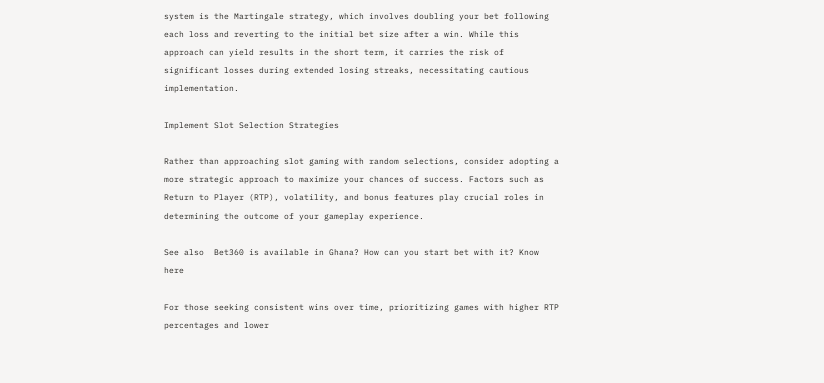system is the Martingale strategy, which involves doubling your bet following each loss and reverting to the initial bet size after a win. While this approach can yield results in the short term, it carries the risk of significant losses during extended losing streaks, necessitating cautious implementation.

Implement Slot Selection Strategies

Rather than approaching slot gaming with random selections, consider adopting a more strategic approach to maximize your chances of success. Factors such as Return to Player (RTP), volatility, and bonus features play crucial roles in determining the outcome of your gameplay experience.

See also  Bet360 is available in Ghana? How can you start bet with it? Know here

For those seeking consistent wins over time, prioritizing games with higher RTP percentages and lower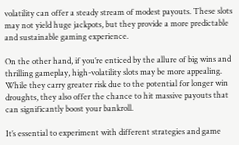volatility can offer a steady stream of modest payouts. These slots may not yield huge jackpots, but they provide a more predictable and sustainable gaming experience.

On the other hand, if you’re enticed by the allure of big wins and thrilling gameplay, high-volatility slots may be more appealing. While they carry greater risk due to the potential for longer win droughts, they also offer the chance to hit massive payouts that can significantly boost your bankroll.

It’s essential to experiment with different strategies and game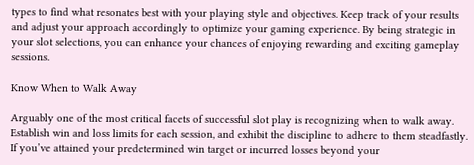types to find what resonates best with your playing style and objectives. Keep track of your results and adjust your approach accordingly to optimize your gaming experience. By being strategic in your slot selections, you can enhance your chances of enjoying rewarding and exciting gameplay sessions.

Know When to Walk Away

Arguably one of the most critical facets of successful slot play is recognizing when to walk away. Establish win and loss limits for each session, and exhibit the discipline to adhere to them steadfastly. If you’ve attained your predetermined win target or incurred losses beyond your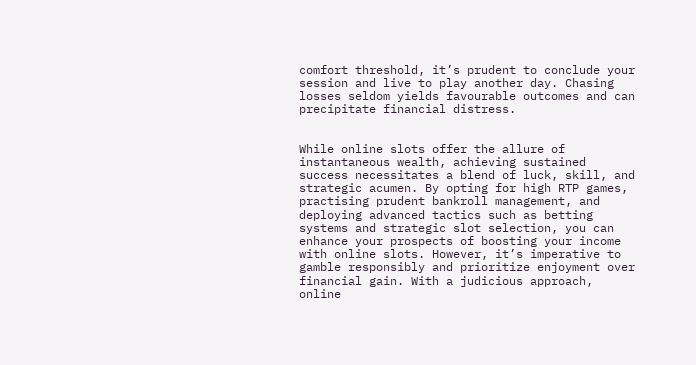comfort threshold, it’s prudent to conclude your session and live to play another day. Chasing losses seldom yields favourable outcomes and can precipitate financial distress.


While online slots offer the allure of instantaneous wealth, achieving sustained success necessitates a blend of luck, skill, and strategic acumen. By opting for high RTP games, practising prudent bankroll management, and deploying advanced tactics such as betting systems and strategic slot selection, you can enhance your prospects of boosting your income with online slots. However, it’s imperative to gamble responsibly and prioritize enjoyment over financial gain. With a judicious approach, online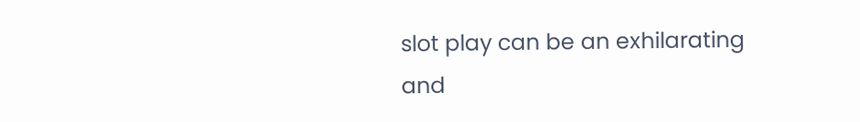slot play can be an exhilarating and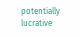potentially lucrative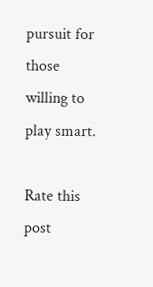pursuit for those willing to play smart.

Rate this post